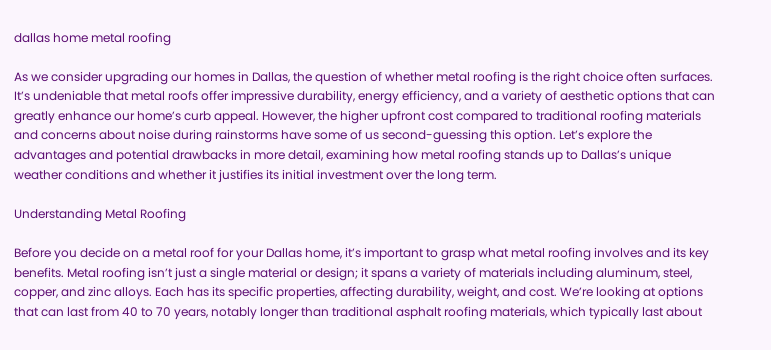dallas home metal roofing

As we consider upgrading our homes in Dallas, the question of whether metal roofing is the right choice often surfaces. It’s undeniable that metal roofs offer impressive durability, energy efficiency, and a variety of aesthetic options that can greatly enhance our home’s curb appeal. However, the higher upfront cost compared to traditional roofing materials and concerns about noise during rainstorms have some of us second-guessing this option. Let’s explore the advantages and potential drawbacks in more detail, examining how metal roofing stands up to Dallas’s unique weather conditions and whether it justifies its initial investment over the long term.

Understanding Metal Roofing

Before you decide on a metal roof for your Dallas home, it’s important to grasp what metal roofing involves and its key benefits. Metal roofing isn’t just a single material or design; it spans a variety of materials including aluminum, steel, copper, and zinc alloys. Each has its specific properties, affecting durability, weight, and cost. We’re looking at options that can last from 40 to 70 years, notably longer than traditional asphalt roofing materials, which typically last about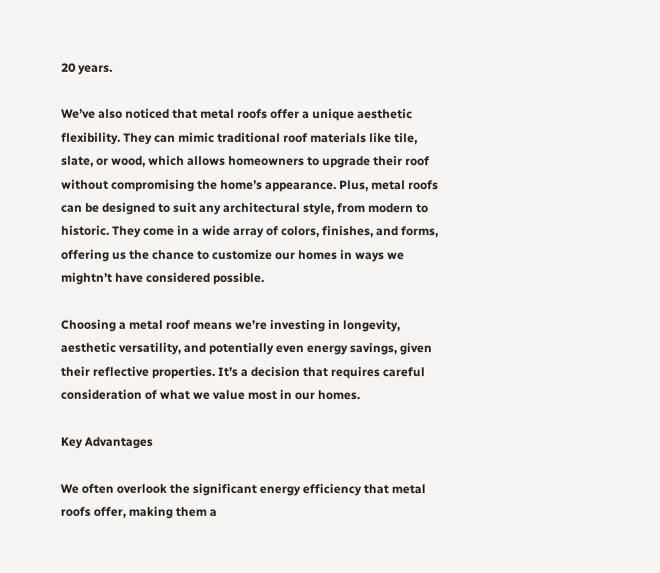20 years.

We’ve also noticed that metal roofs offer a unique aesthetic flexibility. They can mimic traditional roof materials like tile, slate, or wood, which allows homeowners to upgrade their roof without compromising the home’s appearance. Plus, metal roofs can be designed to suit any architectural style, from modern to historic. They come in a wide array of colors, finishes, and forms, offering us the chance to customize our homes in ways we mightn’t have considered possible.

Choosing a metal roof means we’re investing in longevity, aesthetic versatility, and potentially even energy savings, given their reflective properties. It’s a decision that requires careful consideration of what we value most in our homes.

Key Advantages

We often overlook the significant energy efficiency that metal roofs offer, making them a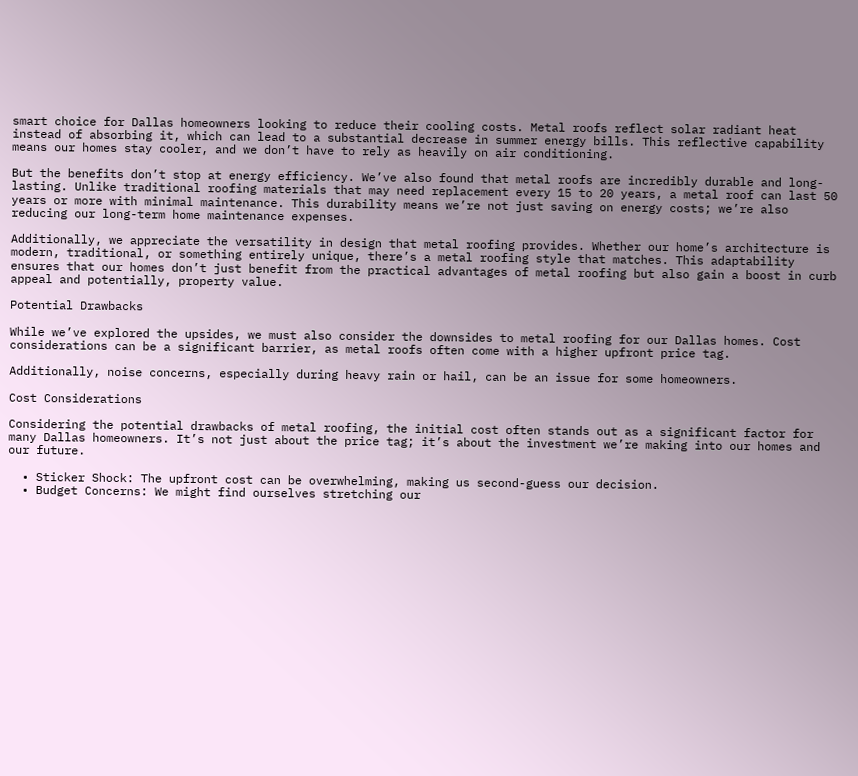smart choice for Dallas homeowners looking to reduce their cooling costs. Metal roofs reflect solar radiant heat instead of absorbing it, which can lead to a substantial decrease in summer energy bills. This reflective capability means our homes stay cooler, and we don’t have to rely as heavily on air conditioning.

But the benefits don’t stop at energy efficiency. We’ve also found that metal roofs are incredibly durable and long-lasting. Unlike traditional roofing materials that may need replacement every 15 to 20 years, a metal roof can last 50 years or more with minimal maintenance. This durability means we’re not just saving on energy costs; we’re also reducing our long-term home maintenance expenses.

Additionally, we appreciate the versatility in design that metal roofing provides. Whether our home’s architecture is modern, traditional, or something entirely unique, there’s a metal roofing style that matches. This adaptability ensures that our homes don’t just benefit from the practical advantages of metal roofing but also gain a boost in curb appeal and potentially, property value.

Potential Drawbacks

While we’ve explored the upsides, we must also consider the downsides to metal roofing for our Dallas homes. Cost considerations can be a significant barrier, as metal roofs often come with a higher upfront price tag.

Additionally, noise concerns, especially during heavy rain or hail, can be an issue for some homeowners.

Cost Considerations

Considering the potential drawbacks of metal roofing, the initial cost often stands out as a significant factor for many Dallas homeowners. It’s not just about the price tag; it’s about the investment we’re making into our homes and our future.

  • Sticker Shock: The upfront cost can be overwhelming, making us second-guess our decision.
  • Budget Concerns: We might find ourselves stretching our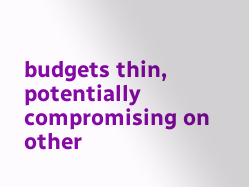budgets thin, potentially compromising on other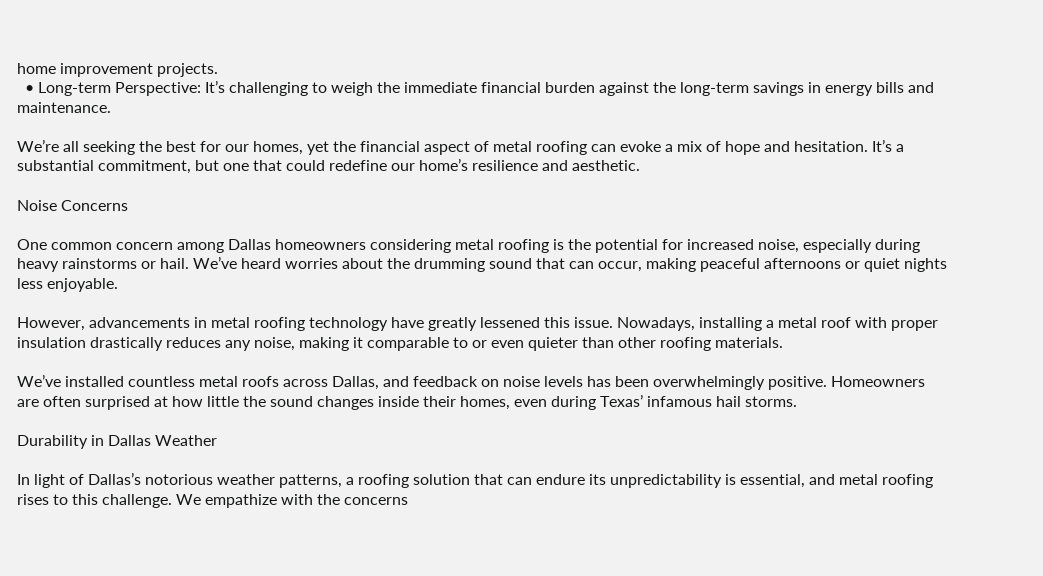home improvement projects.
  • Long-term Perspective: It’s challenging to weigh the immediate financial burden against the long-term savings in energy bills and maintenance.

We’re all seeking the best for our homes, yet the financial aspect of metal roofing can evoke a mix of hope and hesitation. It’s a substantial commitment, but one that could redefine our home’s resilience and aesthetic.

Noise Concerns

One common concern among Dallas homeowners considering metal roofing is the potential for increased noise, especially during heavy rainstorms or hail. We’ve heard worries about the drumming sound that can occur, making peaceful afternoons or quiet nights less enjoyable.

However, advancements in metal roofing technology have greatly lessened this issue. Nowadays, installing a metal roof with proper insulation drastically reduces any noise, making it comparable to or even quieter than other roofing materials.

We’ve installed countless metal roofs across Dallas, and feedback on noise levels has been overwhelmingly positive. Homeowners are often surprised at how little the sound changes inside their homes, even during Texas’ infamous hail storms.

Durability in Dallas Weather

In light of Dallas’s notorious weather patterns, a roofing solution that can endure its unpredictability is essential, and metal roofing rises to this challenge. We empathize with the concerns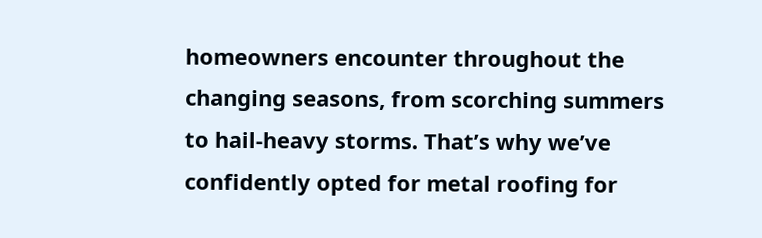homeowners encounter throughout the changing seasons, from scorching summers to hail-heavy storms. That’s why we’ve confidently opted for metal roofing for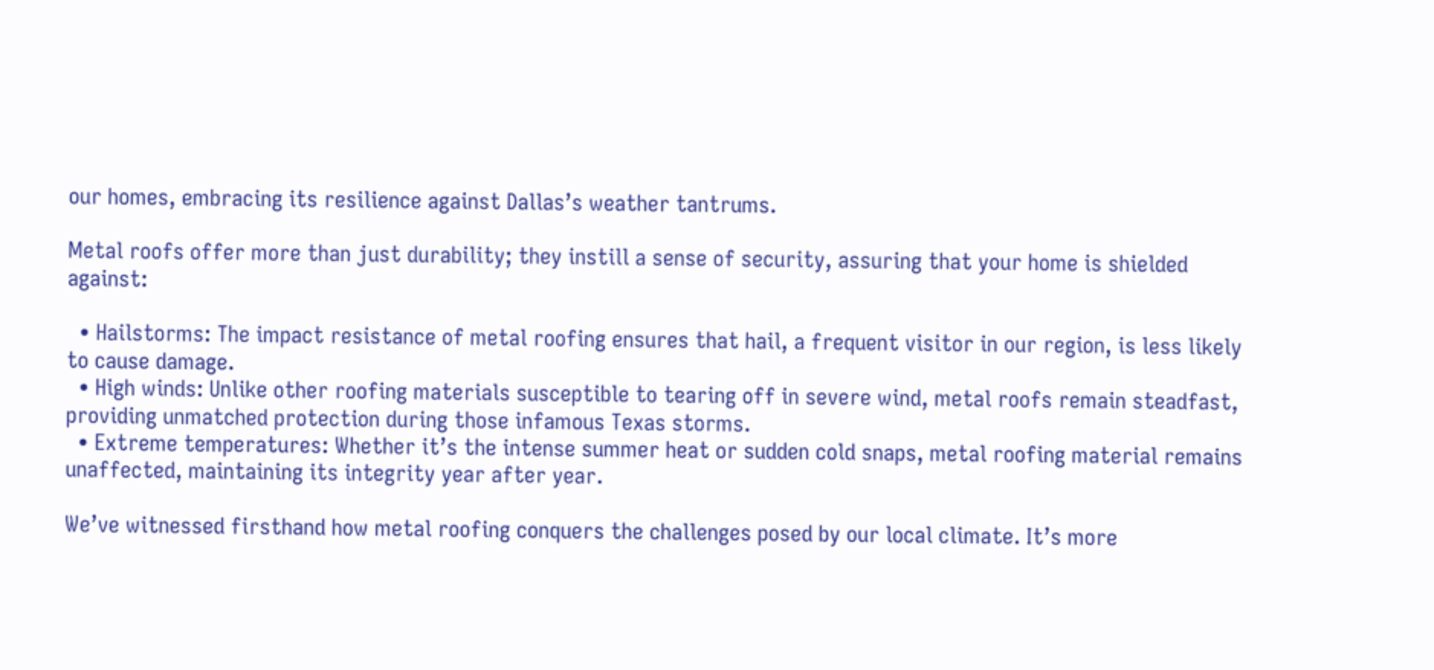our homes, embracing its resilience against Dallas’s weather tantrums.

Metal roofs offer more than just durability; they instill a sense of security, assuring that your home is shielded against:

  • Hailstorms: The impact resistance of metal roofing ensures that hail, a frequent visitor in our region, is less likely to cause damage.
  • High winds: Unlike other roofing materials susceptible to tearing off in severe wind, metal roofs remain steadfast, providing unmatched protection during those infamous Texas storms.
  • Extreme temperatures: Whether it’s the intense summer heat or sudden cold snaps, metal roofing material remains unaffected, maintaining its integrity year after year.

We’ve witnessed firsthand how metal roofing conquers the challenges posed by our local climate. It’s more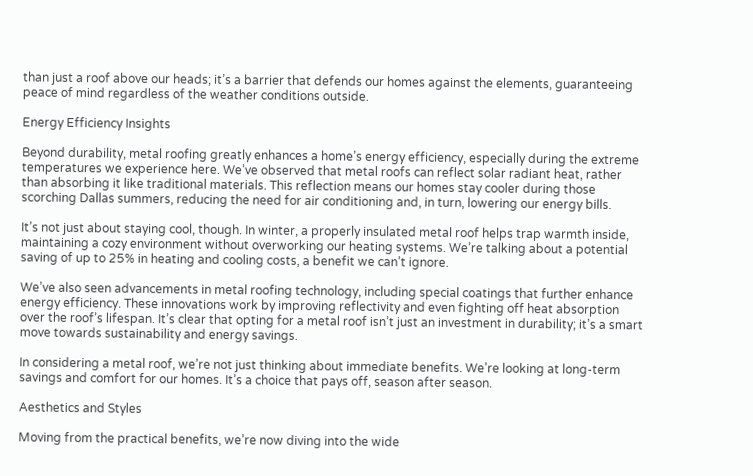than just a roof above our heads; it’s a barrier that defends our homes against the elements, guaranteeing peace of mind regardless of the weather conditions outside.

Energy Efficiency Insights

Beyond durability, metal roofing greatly enhances a home’s energy efficiency, especially during the extreme temperatures we experience here. We’ve observed that metal roofs can reflect solar radiant heat, rather than absorbing it like traditional materials. This reflection means our homes stay cooler during those scorching Dallas summers, reducing the need for air conditioning and, in turn, lowering our energy bills.

It’s not just about staying cool, though. In winter, a properly insulated metal roof helps trap warmth inside, maintaining a cozy environment without overworking our heating systems. We’re talking about a potential saving of up to 25% in heating and cooling costs, a benefit we can’t ignore.

We’ve also seen advancements in metal roofing technology, including special coatings that further enhance energy efficiency. These innovations work by improving reflectivity and even fighting off heat absorption over the roof’s lifespan. It’s clear that opting for a metal roof isn’t just an investment in durability; it’s a smart move towards sustainability and energy savings.

In considering a metal roof, we’re not just thinking about immediate benefits. We’re looking at long-term savings and comfort for our homes. It’s a choice that pays off, season after season.

Aesthetics and Styles

Moving from the practical benefits, we’re now diving into the wide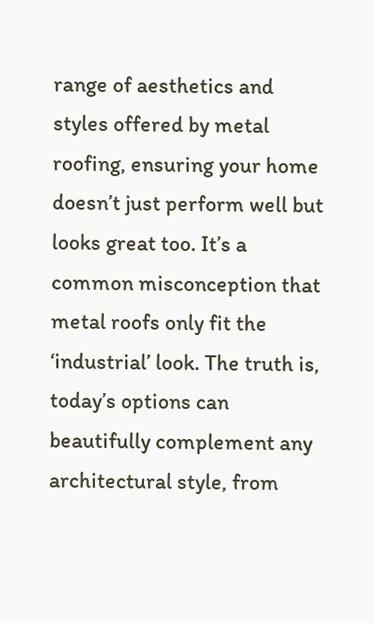range of aesthetics and styles offered by metal roofing, ensuring your home doesn’t just perform well but looks great too. It’s a common misconception that metal roofs only fit the ‘industrial’ look. The truth is, today’s options can beautifully complement any architectural style, from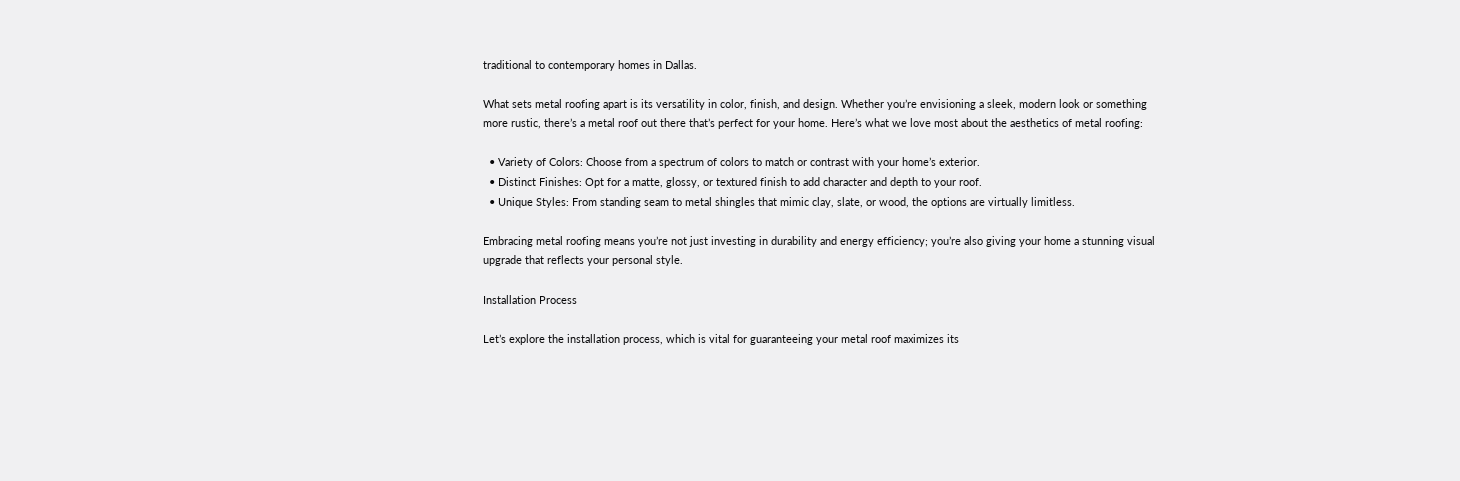traditional to contemporary homes in Dallas.

What sets metal roofing apart is its versatility in color, finish, and design. Whether you’re envisioning a sleek, modern look or something more rustic, there’s a metal roof out there that’s perfect for your home. Here’s what we love most about the aesthetics of metal roofing:

  • Variety of Colors: Choose from a spectrum of colors to match or contrast with your home’s exterior.
  • Distinct Finishes: Opt for a matte, glossy, or textured finish to add character and depth to your roof.
  • Unique Styles: From standing seam to metal shingles that mimic clay, slate, or wood, the options are virtually limitless.

Embracing metal roofing means you’re not just investing in durability and energy efficiency; you’re also giving your home a stunning visual upgrade that reflects your personal style.

Installation Process

Let’s explore the installation process, which is vital for guaranteeing your metal roof maximizes its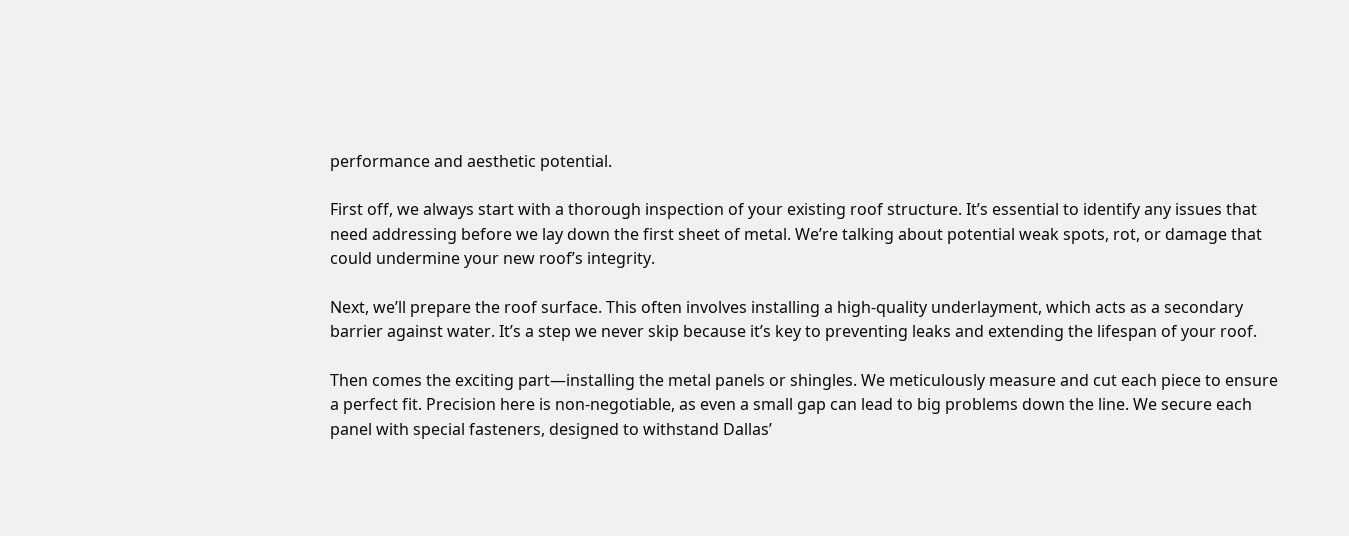performance and aesthetic potential.

First off, we always start with a thorough inspection of your existing roof structure. It’s essential to identify any issues that need addressing before we lay down the first sheet of metal. We’re talking about potential weak spots, rot, or damage that could undermine your new roof’s integrity.

Next, we’ll prepare the roof surface. This often involves installing a high-quality underlayment, which acts as a secondary barrier against water. It’s a step we never skip because it’s key to preventing leaks and extending the lifespan of your roof.

Then comes the exciting part—installing the metal panels or shingles. We meticulously measure and cut each piece to ensure a perfect fit. Precision here is non-negotiable, as even a small gap can lead to big problems down the line. We secure each panel with special fasteners, designed to withstand Dallas’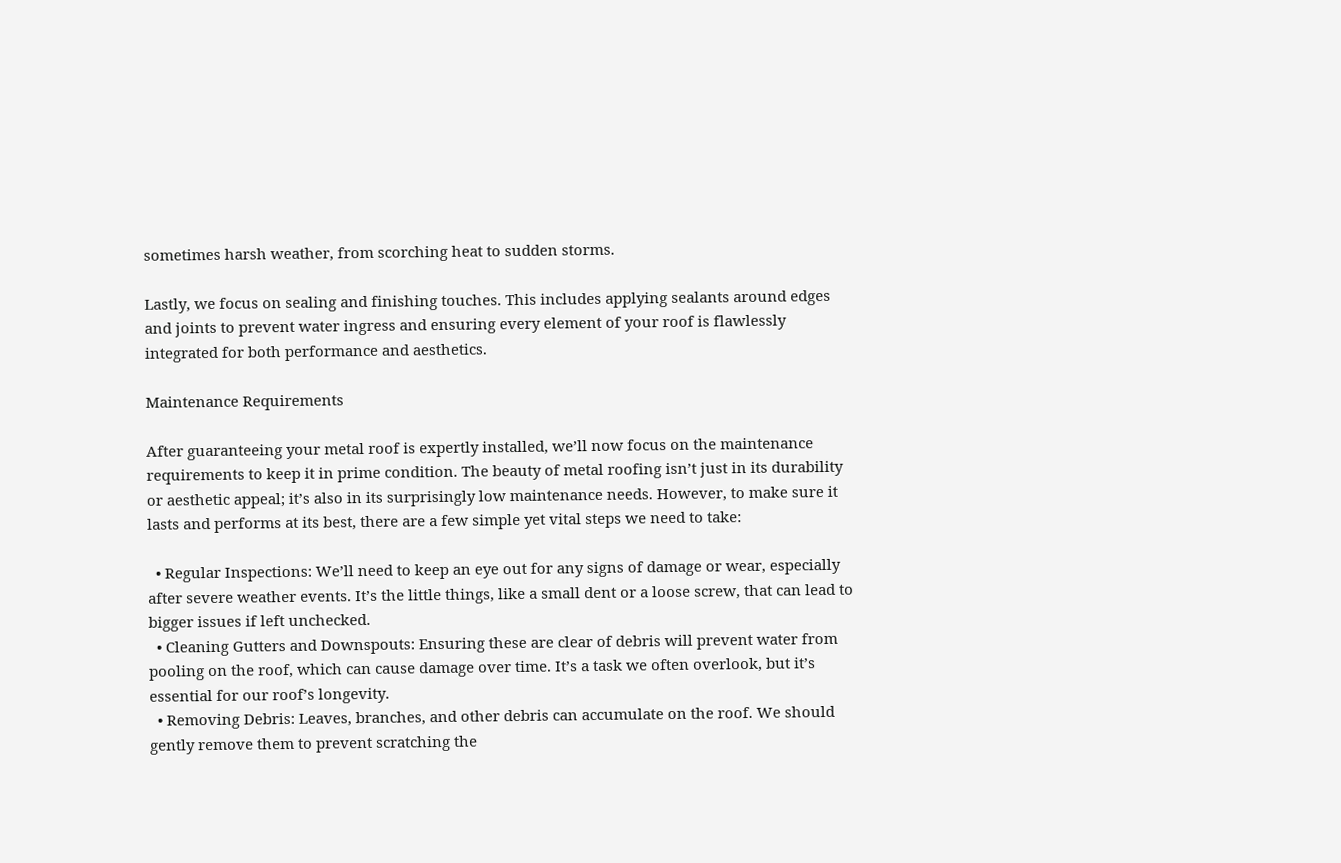sometimes harsh weather, from scorching heat to sudden storms.

Lastly, we focus on sealing and finishing touches. This includes applying sealants around edges and joints to prevent water ingress and ensuring every element of your roof is flawlessly integrated for both performance and aesthetics.

Maintenance Requirements

After guaranteeing your metal roof is expertly installed, we’ll now focus on the maintenance requirements to keep it in prime condition. The beauty of metal roofing isn’t just in its durability or aesthetic appeal; it’s also in its surprisingly low maintenance needs. However, to make sure it lasts and performs at its best, there are a few simple yet vital steps we need to take:

  • Regular Inspections: We’ll need to keep an eye out for any signs of damage or wear, especially after severe weather events. It’s the little things, like a small dent or a loose screw, that can lead to bigger issues if left unchecked.
  • Cleaning Gutters and Downspouts: Ensuring these are clear of debris will prevent water from pooling on the roof, which can cause damage over time. It’s a task we often overlook, but it’s essential for our roof’s longevity.
  • Removing Debris: Leaves, branches, and other debris can accumulate on the roof. We should gently remove them to prevent scratching the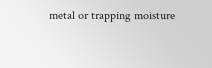metal or trapping moisture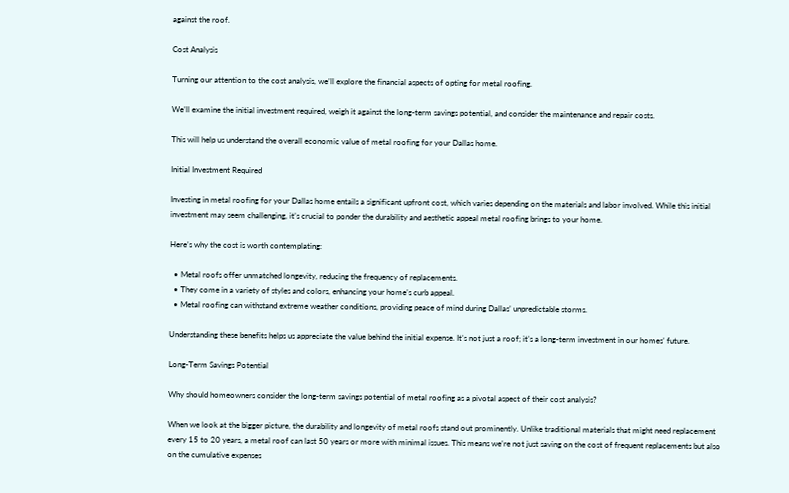against the roof.

Cost Analysis

Turning our attention to the cost analysis, we’ll explore the financial aspects of opting for metal roofing.

We’ll examine the initial investment required, weigh it against the long-term savings potential, and consider the maintenance and repair costs.

This will help us understand the overall economic value of metal roofing for your Dallas home.

Initial Investment Required

Investing in metal roofing for your Dallas home entails a significant upfront cost, which varies depending on the materials and labor involved. While this initial investment may seem challenging, it’s crucial to ponder the durability and aesthetic appeal metal roofing brings to your home.

Here’s why the cost is worth contemplating:

  • Metal roofs offer unmatched longevity, reducing the frequency of replacements.
  • They come in a variety of styles and colors, enhancing your home’s curb appeal.
  • Metal roofing can withstand extreme weather conditions, providing peace of mind during Dallas’ unpredictable storms.

Understanding these benefits helps us appreciate the value behind the initial expense. It’s not just a roof; it’s a long-term investment in our homes’ future.

Long-Term Savings Potential

Why should homeowners consider the long-term savings potential of metal roofing as a pivotal aspect of their cost analysis?

When we look at the bigger picture, the durability and longevity of metal roofs stand out prominently. Unlike traditional materials that might need replacement every 15 to 20 years, a metal roof can last 50 years or more with minimal issues. This means we’re not just saving on the cost of frequent replacements but also on the cumulative expenses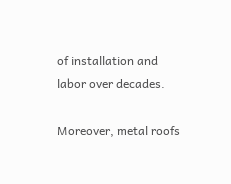of installation and labor over decades.

Moreover, metal roofs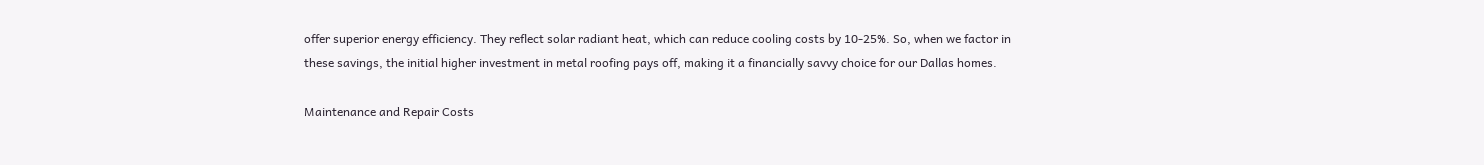offer superior energy efficiency. They reflect solar radiant heat, which can reduce cooling costs by 10-25%. So, when we factor in these savings, the initial higher investment in metal roofing pays off, making it a financially savvy choice for our Dallas homes.

Maintenance and Repair Costs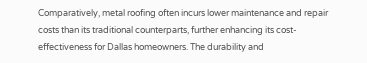Comparatively, metal roofing often incurs lower maintenance and repair costs than its traditional counterparts, further enhancing its cost-effectiveness for Dallas homeowners. The durability and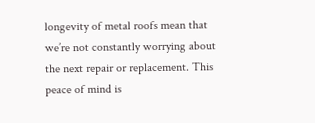longevity of metal roofs mean that we’re not constantly worrying about the next repair or replacement. This peace of mind is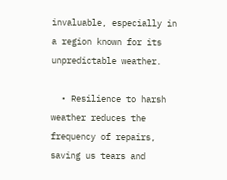invaluable, especially in a region known for its unpredictable weather.

  • Resilience to harsh weather reduces the frequency of repairs, saving us tears and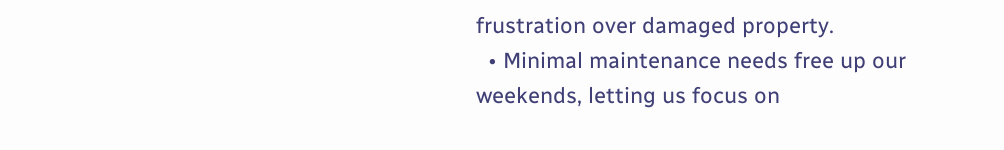frustration over damaged property.
  • Minimal maintenance needs free up our weekends, letting us focus on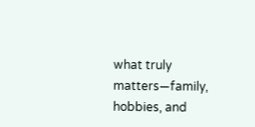what truly matters—family, hobbies, and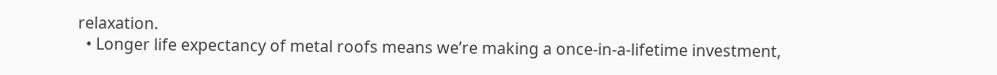relaxation.
  • Longer life expectancy of metal roofs means we’re making a once-in-a-lifetime investment,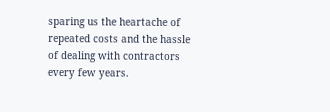sparing us the heartache of repeated costs and the hassle of dealing with contractors every few years.